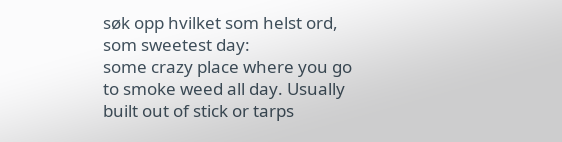søk opp hvilket som helst ord, som sweetest day:
some crazy place where you go to smoke weed all day. Usually built out of stick or tarps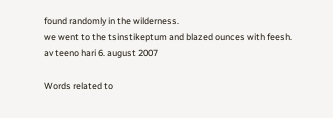found randomly in the wilderness.
we went to the tsinstikeptum and blazed ounces with feesh.
av teeno hari 6. august 2007

Words related to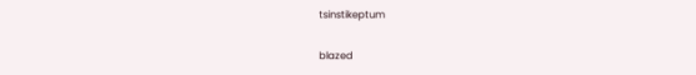tsinstikeptum

blazed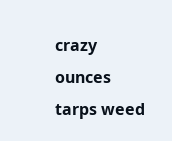crazy ounces tarps weed